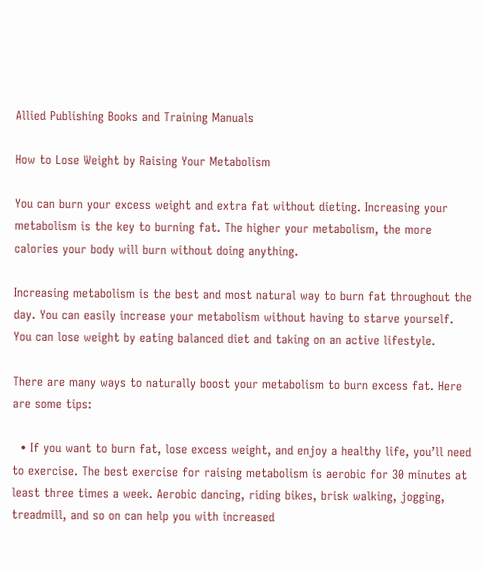Allied Publishing Books and Training Manuals

How to Lose Weight by Raising Your Metabolism

You can burn your excess weight and extra fat without dieting. Increasing your metabolism is the key to burning fat. The higher your metabolism, the more calories your body will burn without doing anything.

Increasing metabolism is the best and most natural way to burn fat throughout the day. You can easily increase your metabolism without having to starve yourself. You can lose weight by eating balanced diet and taking on an active lifestyle.

There are many ways to naturally boost your metabolism to burn excess fat. Here are some tips:

  • If you want to burn fat, lose excess weight, and enjoy a healthy life, you’ll need to exercise. The best exercise for raising metabolism is aerobic for 30 minutes at least three times a week. Aerobic dancing, riding bikes, brisk walking, jogging, treadmill, and so on can help you with increased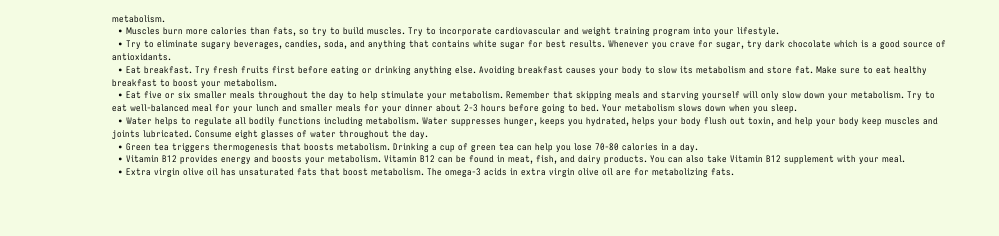metabolism.
  • Muscles burn more calories than fats, so try to build muscles. Try to incorporate cardiovascular and weight training program into your lifestyle.
  • Try to eliminate sugary beverages, candies, soda, and anything that contains white sugar for best results. Whenever you crave for sugar, try dark chocolate which is a good source of antioxidants.
  • Eat breakfast. Try fresh fruits first before eating or drinking anything else. Avoiding breakfast causes your body to slow its metabolism and store fat. Make sure to eat healthy breakfast to boost your metabolism.
  • Eat five or six smaller meals throughout the day to help stimulate your metabolism. Remember that skipping meals and starving yourself will only slow down your metabolism. Try to eat well-balanced meal for your lunch and smaller meals for your dinner about 2-3 hours before going to bed. Your metabolism slows down when you sleep.
  • Water helps to regulate all bodily functions including metabolism. Water suppresses hunger, keeps you hydrated, helps your body flush out toxin, and help your body keep muscles and joints lubricated. Consume eight glasses of water throughout the day.
  • Green tea triggers thermogenesis that boosts metabolism. Drinking a cup of green tea can help you lose 70-80 calories in a day.
  • Vitamin B12 provides energy and boosts your metabolism. Vitamin B12 can be found in meat, fish, and dairy products. You can also take Vitamin B12 supplement with your meal.
  • Extra virgin olive oil has unsaturated fats that boost metabolism. The omega-3 acids in extra virgin olive oil are for metabolizing fats.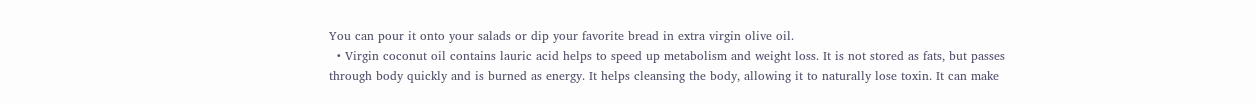You can pour it onto your salads or dip your favorite bread in extra virgin olive oil.
  • Virgin coconut oil contains lauric acid helps to speed up metabolism and weight loss. It is not stored as fats, but passes through body quickly and is burned as energy. It helps cleansing the body, allowing it to naturally lose toxin. It can make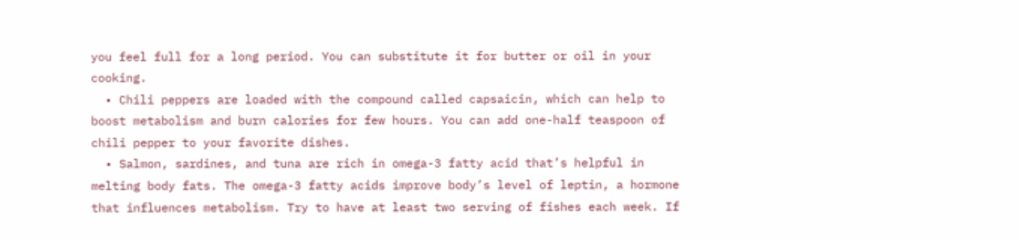you feel full for a long period. You can substitute it for butter or oil in your cooking.
  • Chili peppers are loaded with the compound called capsaicin, which can help to boost metabolism and burn calories for few hours. You can add one-half teaspoon of chili pepper to your favorite dishes.
  • Salmon, sardines, and tuna are rich in omega-3 fatty acid that’s helpful in melting body fats. The omega-3 fatty acids improve body’s level of leptin, a hormone that influences metabolism. Try to have at least two serving of fishes each week. If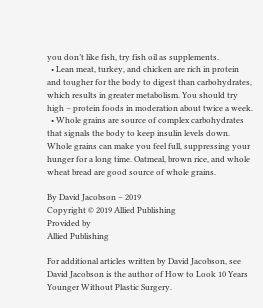you don’t like fish, try fish oil as supplements.
  • Lean meat, turkey, and chicken are rich in protein and tougher for the body to digest than carbohydrates, which results in greater metabolism. You should try high – protein foods in moderation about twice a week.
  • Whole grains are source of complex carbohydrates that signals the body to keep insulin levels down. Whole grains can make you feel full, suppressing your hunger for a long time. Oatmeal, brown rice, and whole wheat bread are good source of whole grains.

By David Jacobson – 2019
Copyright © 2019 Allied Publishing
Provided by
Allied Publishing

For additional articles written by David Jacobson, see David Jacobson is the author of How to Look 10 Years Younger Without Plastic Surgery.